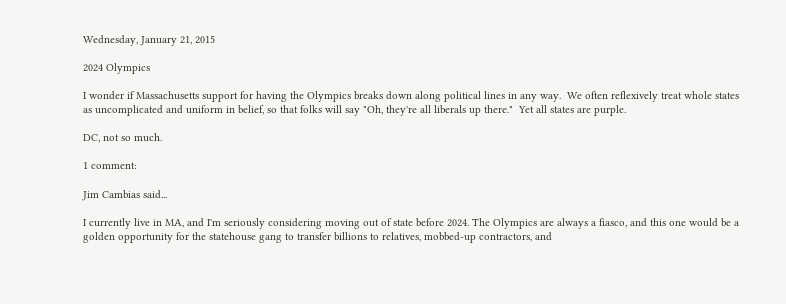Wednesday, January 21, 2015

2024 Olympics

I wonder if Massachusetts support for having the Olympics breaks down along political lines in any way.  We often reflexively treat whole states as uncomplicated and uniform in belief, so that folks will say "Oh, they're all liberals up there."  Yet all states are purple.

DC, not so much.

1 comment:

Jim Cambias said...

I currently live in MA, and I'm seriously considering moving out of state before 2024. The Olympics are always a fiasco, and this one would be a golden opportunity for the statehouse gang to transfer billions to relatives, mobbed-up contractors, and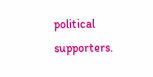political supporters.